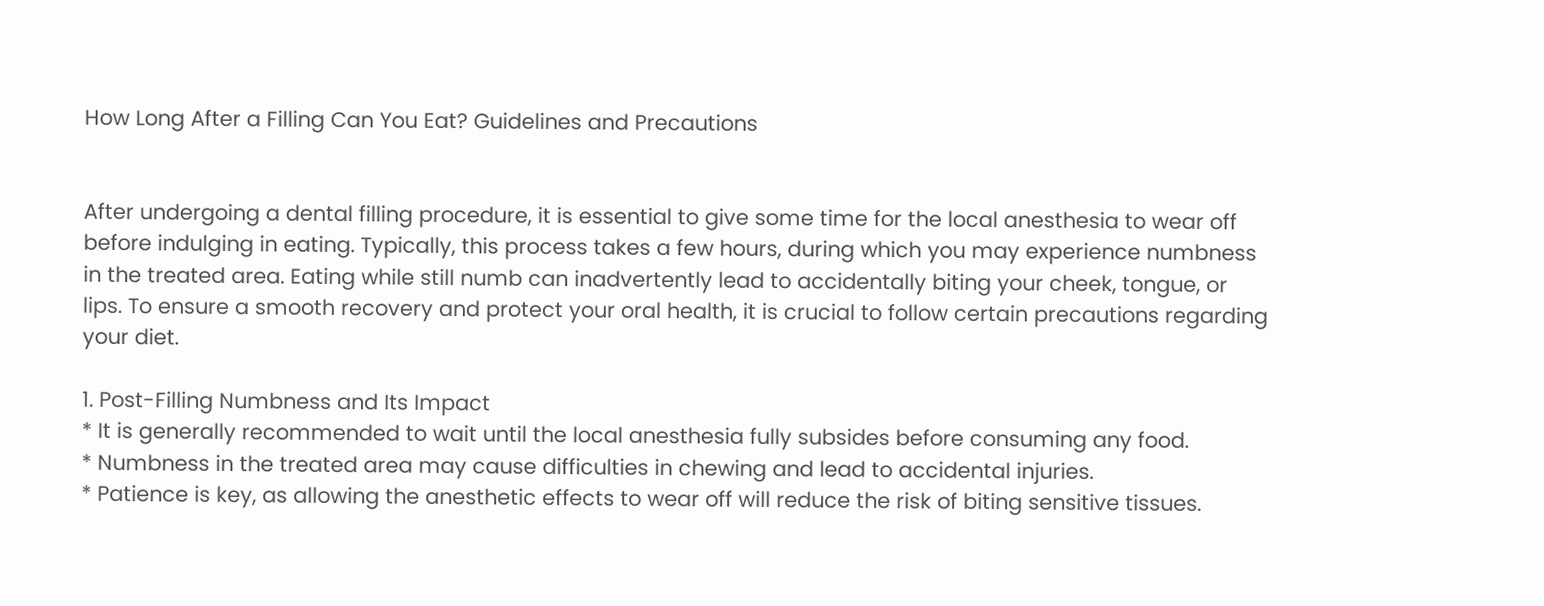How Long After a Filling Can You Eat? Guidelines and Precautions


After undergoing a dental filling procedure, it is essential to give some time for the local anesthesia to wear off before indulging in eating. Typically, this process takes a few hours, during which you may experience numbness in the treated area. Eating while still numb can inadvertently lead to accidentally biting your cheek, tongue, or lips. To ensure a smooth recovery and protect your oral health, it is crucial to follow certain precautions regarding your diet.

1. Post-Filling Numbness and Its Impact
* It is generally recommended to wait until the local anesthesia fully subsides before consuming any food.
* Numbness in the treated area may cause difficulties in chewing and lead to accidental injuries.
* Patience is key, as allowing the anesthetic effects to wear off will reduce the risk of biting sensitive tissues.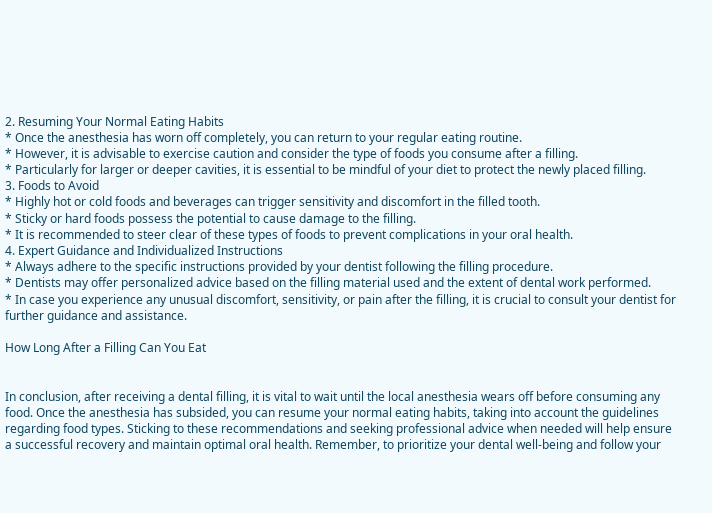2. Resuming Your Normal Eating Habits
* Once the anesthesia has worn off completely, you can return to your regular eating routine.
* However, it is advisable to exercise caution and consider the type of foods you consume after a filling.
* Particularly for larger or deeper cavities, it is essential to be mindful of your diet to protect the newly placed filling.
3. Foods to Avoid
* Highly hot or cold foods and beverages can trigger sensitivity and discomfort in the filled tooth.
* Sticky or hard foods possess the potential to cause damage to the filling.
* It is recommended to steer clear of these types of foods to prevent complications in your oral health.
4. Expert Guidance and Individualized Instructions
* Always adhere to the specific instructions provided by your dentist following the filling procedure.
* Dentists may offer personalized advice based on the filling material used and the extent of dental work performed.
* In case you experience any unusual discomfort, sensitivity, or pain after the filling, it is crucial to consult your dentist for further guidance and assistance.

How Long After a Filling Can You Eat


In conclusion, after receiving a dental filling, it is vital to wait until the local anesthesia wears off before consuming any food. Once the anesthesia has subsided, you can resume your normal eating habits, taking into account the guidelines regarding food types. Sticking to these recommendations and seeking professional advice when needed will help ensure a successful recovery and maintain optimal oral health. Remember, to prioritize your dental well-being and follow your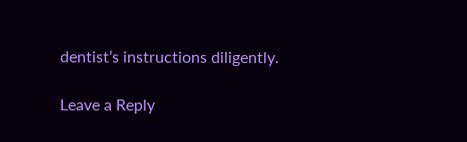dentist’s instructions diligently.

Leave a Reply